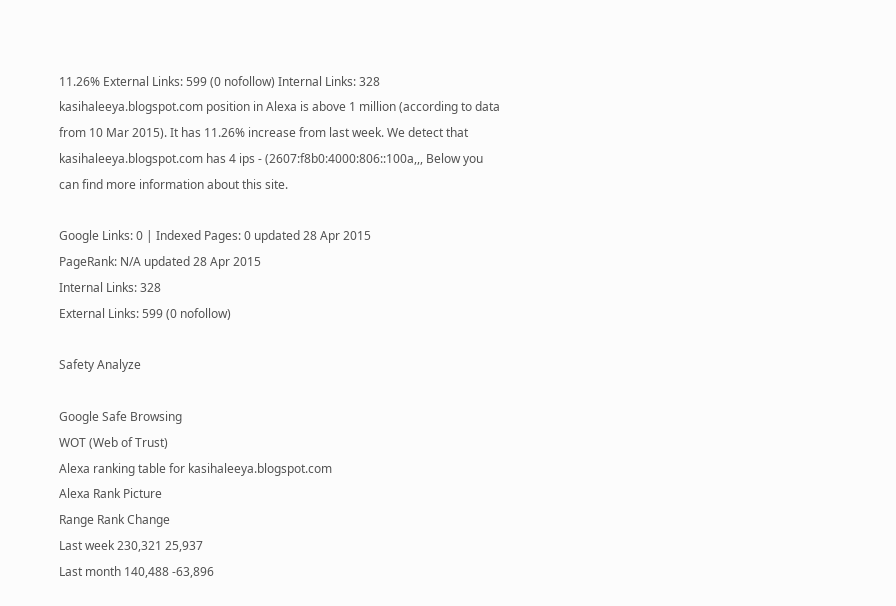11.26% External Links: 599 (0 nofollow) Internal Links: 328
kasihaleeya.blogspot.com position in Alexa is above 1 million (according to data from 10 Mar 2015). It has 11.26% increase from last week. We detect that kasihaleeya.blogspot.com has 4 ips - (2607:f8b0:4000:806::100a,,, Below you can find more information about this site.

Google Links: 0 | Indexed Pages: 0 updated 28 Apr 2015
PageRank: N/A updated 28 Apr 2015
Internal Links: 328
External Links: 599 (0 nofollow)

Safety Analyze

Google Safe Browsing
WOT (Web of Trust)
Alexa ranking table for kasihaleeya.blogspot.com
Alexa Rank Picture
Range Rank Change
Last week 230,321 25,937
Last month 140,488 -63,896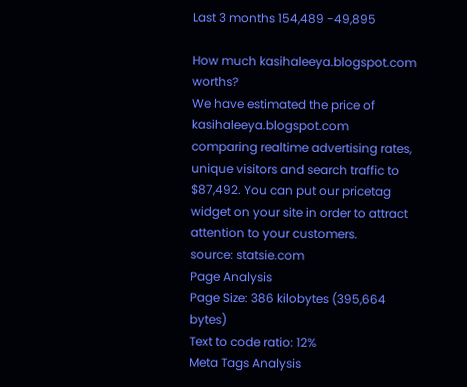Last 3 months 154,489 -49,895

How much kasihaleeya.blogspot.com worths?
We have estimated the price of kasihaleeya.blogspot.com comparing realtime advertising rates, unique visitors and search traffic to $87,492. You can put our pricetag widget on your site in order to attract attention to your customers.
source: statsie.com
Page Analysis
Page Size: 386 kilobytes (395,664 bytes)
Text to code ratio: 12%
Meta Tags Analysis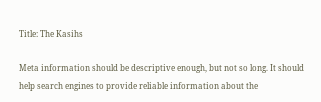Title: The Kasihs

Meta information should be descriptive enough, but not so long. It should help search engines to provide reliable information about the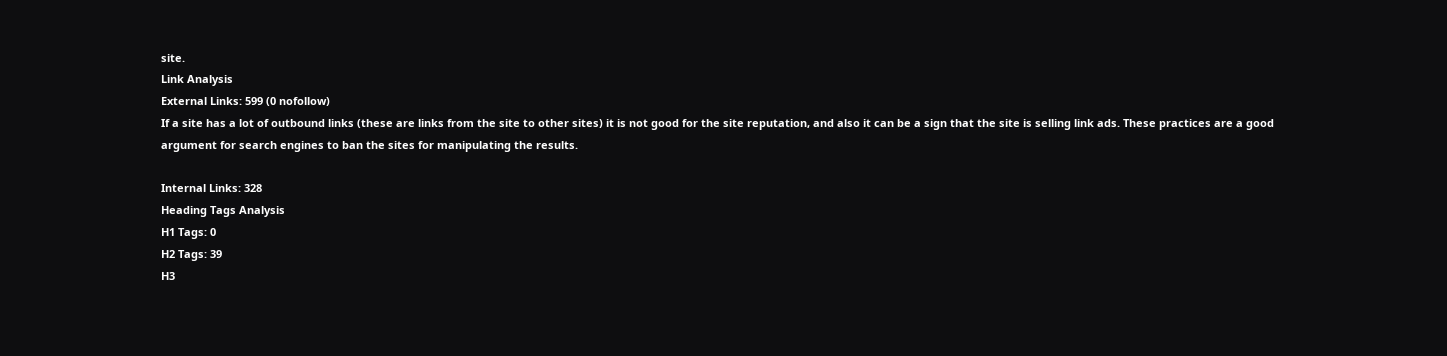site.
Link Analysis
External Links: 599 (0 nofollow)
If a site has a lot of outbound links (these are links from the site to other sites) it is not good for the site reputation, and also it can be a sign that the site is selling link ads. These practices are a good argument for search engines to ban the sites for manipulating the results.

Internal Links: 328
Heading Tags Analysis
H1 Tags: 0
H2 Tags: 39
H3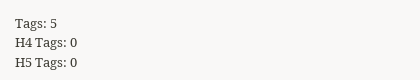Tags: 5
H4 Tags: 0
H5 Tags: 0